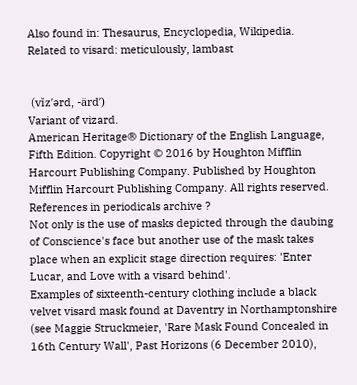Also found in: Thesaurus, Encyclopedia, Wikipedia.
Related to visard: meticulously, lambast


 (vĭz′ərd, -ärd′)
Variant of vizard.
American Heritage® Dictionary of the English Language, Fifth Edition. Copyright © 2016 by Houghton Mifflin Harcourt Publishing Company. Published by Houghton Mifflin Harcourt Publishing Company. All rights reserved.
References in periodicals archive ?
Not only is the use of masks depicted through the daubing of Conscience's face but another use of the mask takes place when an explicit stage direction requires: 'Enter Lucar, and Love with a visard behind'.
Examples of sixteenth-century clothing include a black velvet visard mask found at Daventry in Northamptonshire (see Maggie Struckmeier, 'Rare Mask Found Concealed in 16th Century Wall', Past Horizons (6 December 2010),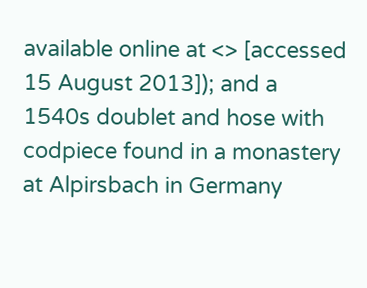available online at <> [accessed 15 August 2013]); and a 1540s doublet and hose with codpiece found in a monastery at Alpirsbach in Germany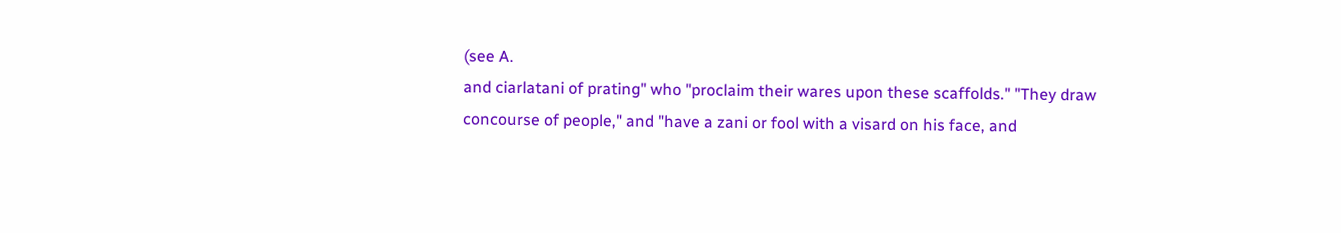(see A.
and ciarlatani of prating" who "proclaim their wares upon these scaffolds." "They draw concourse of people," and "have a zani or fool with a visard on his face, and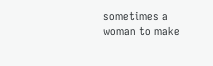sometimes a woman to make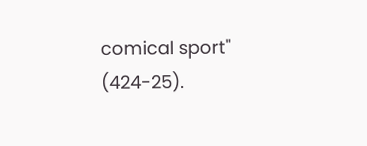comical sport" (424-25).